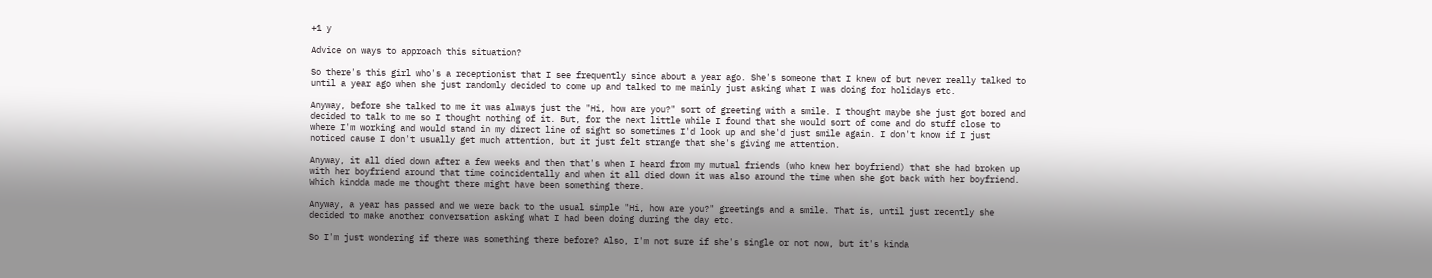+1 y

Advice on ways to approach this situation?

So there's this girl who's a receptionist that I see frequently since about a year ago. She's someone that I knew of but never really talked to until a year ago when she just randomly decided to come up and talked to me mainly just asking what I was doing for holidays etc.

Anyway, before she talked to me it was always just the "Hi, how are you?" sort of greeting with a smile. I thought maybe she just got bored and decided to talk to me so I thought nothing of it. But, for the next little while I found that she would sort of come and do stuff close to where I'm working and would stand in my direct line of sight so sometimes I'd look up and she'd just smile again. I don't know if I just noticed cause I don't usually get much attention, but it just felt strange that she's giving me attention.

Anyway, it all died down after a few weeks and then that's when I heard from my mutual friends (who knew her boyfriend) that she had broken up with her boyfriend around that time coincidentally and when it all died down it was also around the time when she got back with her boyfriend. Which kindda made me thought there might have been something there.

Anyway, a year has passed and we were back to the usual simple "Hi, how are you?" greetings and a smile. That is, until just recently she decided to make another conversation asking what I had been doing during the day etc.

So I'm just wondering if there was something there before? Also, I'm not sure if she's single or not now, but it's kinda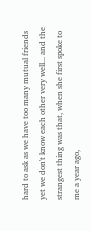hard to ask as we have too many mutual friends yet we don't know each other very well... and the strangest thing was that, when she first spoke to me a year ago,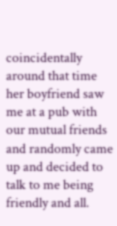coincidentally around that time her boyfriend saw me at a pub with our mutual friends and randomly came up and decided to talk to me being friendly and all.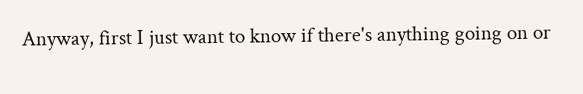Anyway, first I just want to know if there's anything going on or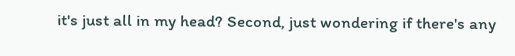it's just all in my head? Second, just wondering if there's any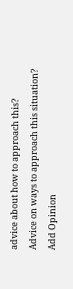advice about how to approach this?
Advice on ways to approach this situation?
Add Opinion